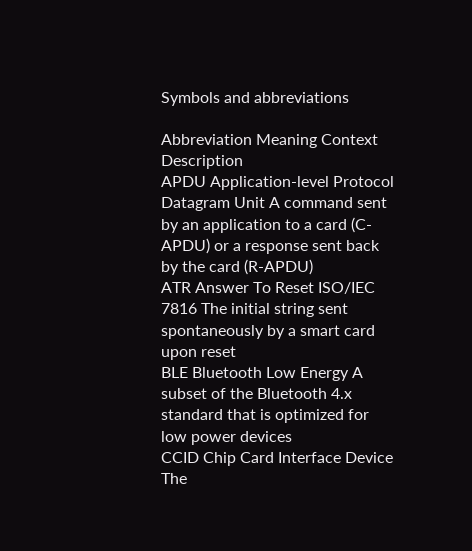Symbols and abbreviations

Abbreviation Meaning Context Description
APDU Application-level Protocol Datagram Unit A command sent by an application to a card (C-APDU) or a response sent back by the card (R-APDU)
ATR Answer To Reset ISO/IEC 7816 The initial string sent spontaneously by a smart card upon reset
BLE Bluetooth Low Energy A subset of the Bluetooth 4.x standard that is optimized for low power devices
CCID Chip Card Interface Device The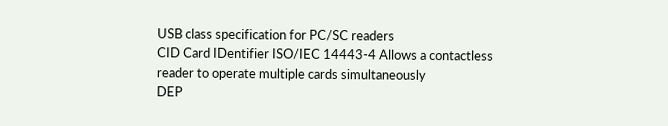USB class specification for PC/SC readers
CID Card IDentifier ISO/IEC 14443-4 Allows a contactless reader to operate multiple cards simultaneously
DEP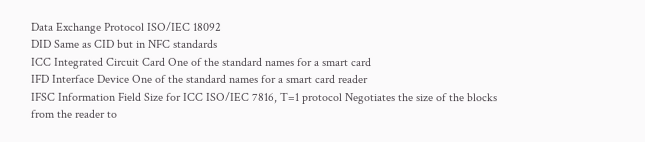Data Exchange Protocol ISO/IEC 18092
DID Same as CID but in NFC standards
ICC Integrated Circuit Card One of the standard names for a smart card
IFD Interface Device One of the standard names for a smart card reader
IFSC Information Field Size for ICC ISO/IEC 7816, T=1 protocol Negotiates the size of the blocks from the reader to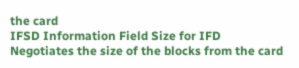the card
IFSD Information Field Size for IFD Negotiates the size of the blocks from the card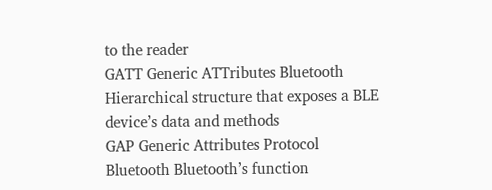to the reader
GATT Generic ATTributes Bluetooth Hierarchical structure that exposes a BLE device’s data and methods
GAP Generic Attributes Protocol Bluetooth Bluetooth’s function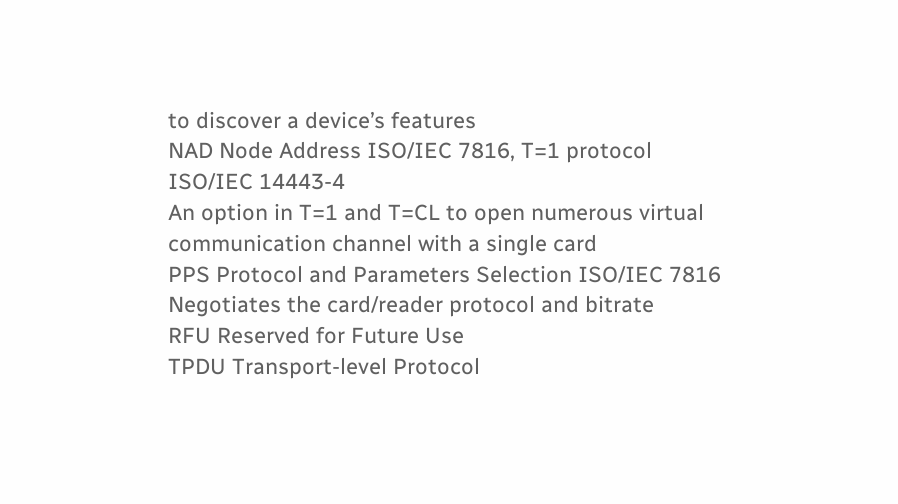to discover a device’s features
NAD Node Address ISO/IEC 7816, T=1 protocol
ISO/IEC 14443-4
An option in T=1 and T=CL to open numerous virtual communication channel with a single card
PPS Protocol and Parameters Selection ISO/IEC 7816 Negotiates the card/reader protocol and bitrate
RFU Reserved for Future Use
TPDU Transport-level Protocol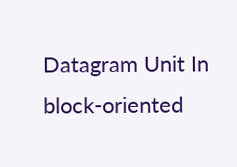Datagram Unit In block-oriented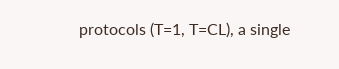protocols (T=1, T=CL), a single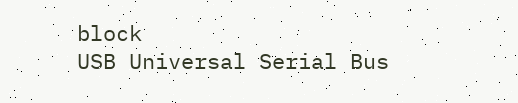block
USB Universal Serial Bus